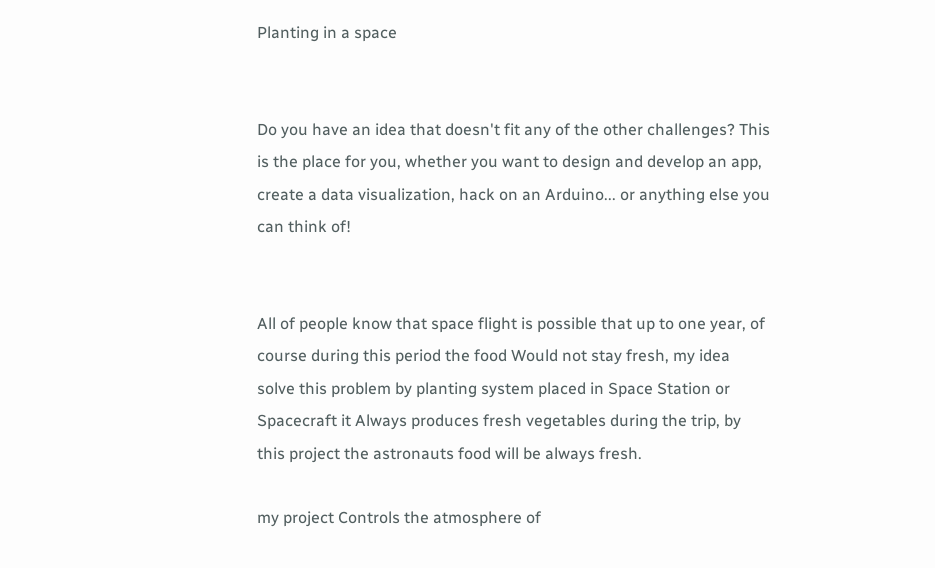Planting in a space


Do you have an idea that doesn't fit any of the other challenges? This is the place for you, whether you want to design and develop an app, create a data visualization, hack on an Arduino... or anything else you can think of!


All of people know that space flight is possible that up to one year, of course during this period the food Would not stay fresh, my idea solve this problem by planting system placed in Space Station or Spacecraft it Always produces fresh vegetables during the trip, by this project the astronauts food will be always fresh.

my project Controls the atmosphere of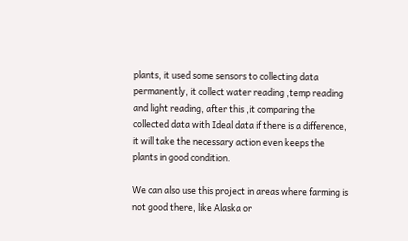plants, it used some sensors to collecting data permanently, it collect water reading ,temp reading and light reading, after this ,it comparing the collected data with Ideal data if there is a difference, it will take the necessary action even keeps the plants in good condition.

We can also use this project in areas where farming is not good there, like Alaska or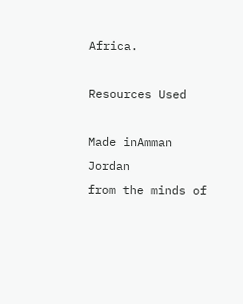Africa.

Resources Used

Made inAmman Jordan
from the minds of